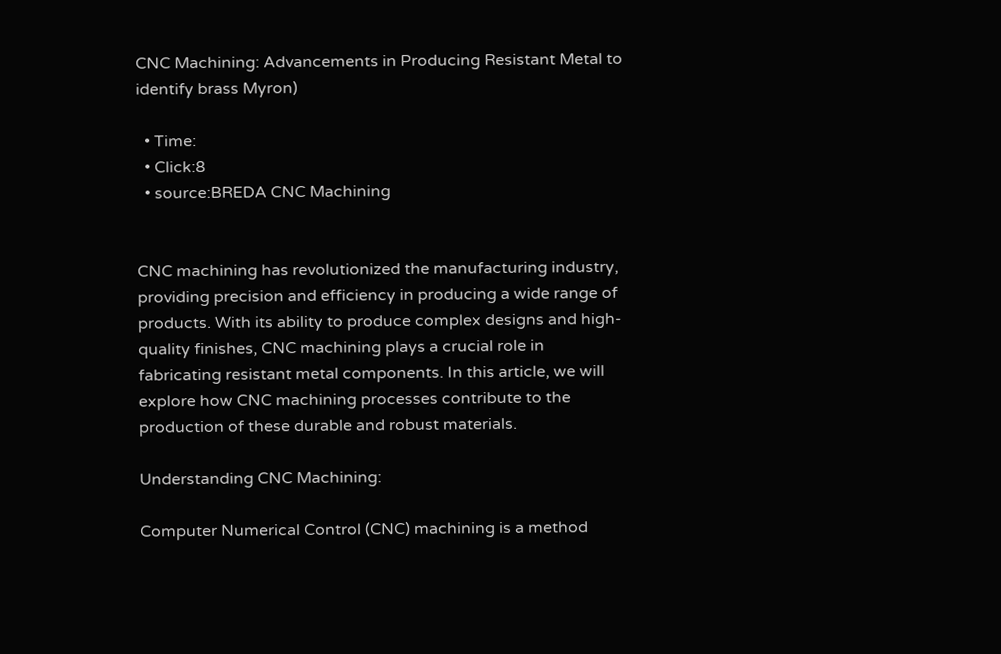CNC Machining: Advancements in Producing Resistant Metal to identify brass Myron)

  • Time:
  • Click:8
  • source:BREDA CNC Machining


CNC machining has revolutionized the manufacturing industry, providing precision and efficiency in producing a wide range of products. With its ability to produce complex designs and high-quality finishes, CNC machining plays a crucial role in fabricating resistant metal components. In this article, we will explore how CNC machining processes contribute to the production of these durable and robust materials.

Understanding CNC Machining:

Computer Numerical Control (CNC) machining is a method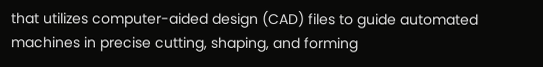that utilizes computer-aided design (CAD) files to guide automated machines in precise cutting, shaping, and forming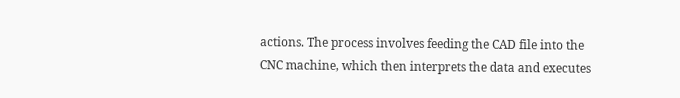actions. The process involves feeding the CAD file into the CNC machine, which then interprets the data and executes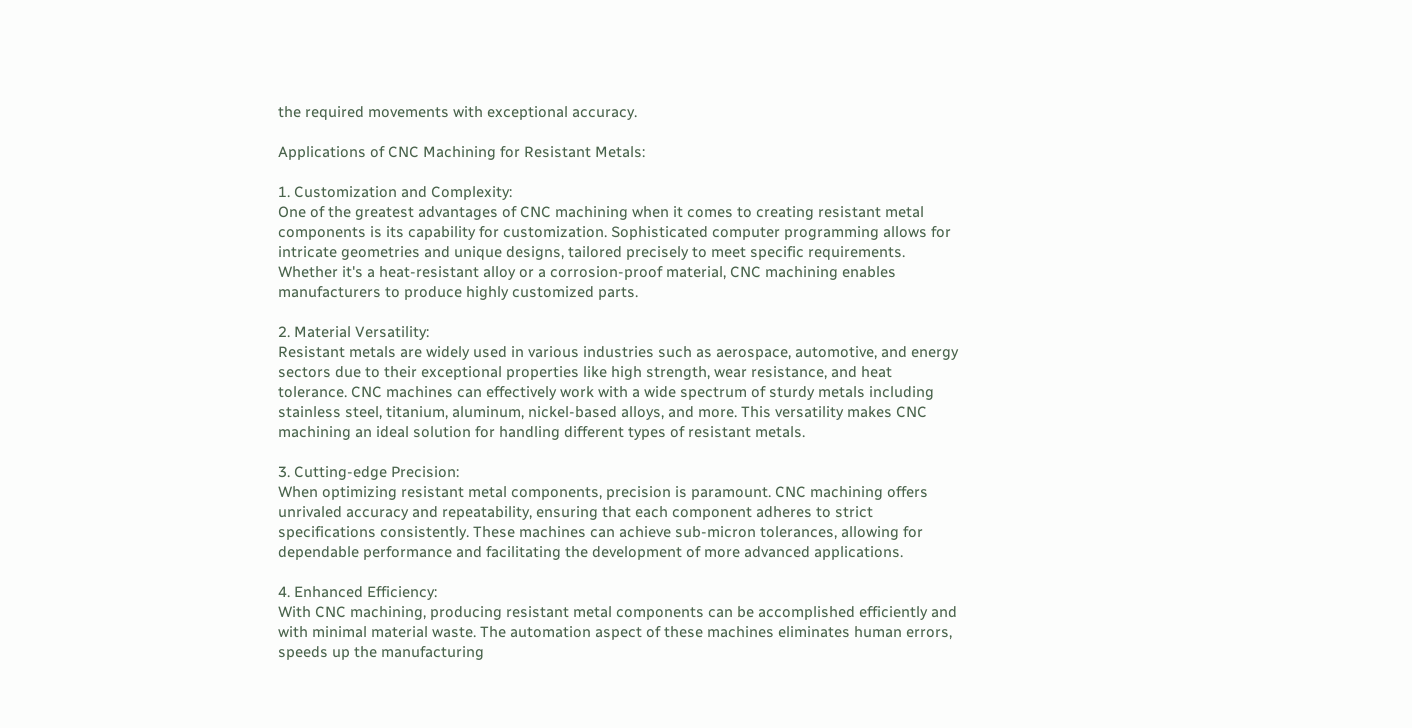the required movements with exceptional accuracy.

Applications of CNC Machining for Resistant Metals:

1. Customization and Complexity:
One of the greatest advantages of CNC machining when it comes to creating resistant metal components is its capability for customization. Sophisticated computer programming allows for intricate geometries and unique designs, tailored precisely to meet specific requirements. Whether it's a heat-resistant alloy or a corrosion-proof material, CNC machining enables manufacturers to produce highly customized parts.

2. Material Versatility:
Resistant metals are widely used in various industries such as aerospace, automotive, and energy sectors due to their exceptional properties like high strength, wear resistance, and heat tolerance. CNC machines can effectively work with a wide spectrum of sturdy metals including stainless steel, titanium, aluminum, nickel-based alloys, and more. This versatility makes CNC machining an ideal solution for handling different types of resistant metals.

3. Cutting-edge Precision:
When optimizing resistant metal components, precision is paramount. CNC machining offers unrivaled accuracy and repeatability, ensuring that each component adheres to strict specifications consistently. These machines can achieve sub-micron tolerances, allowing for dependable performance and facilitating the development of more advanced applications.

4. Enhanced Efficiency:
With CNC machining, producing resistant metal components can be accomplished efficiently and with minimal material waste. The automation aspect of these machines eliminates human errors, speeds up the manufacturing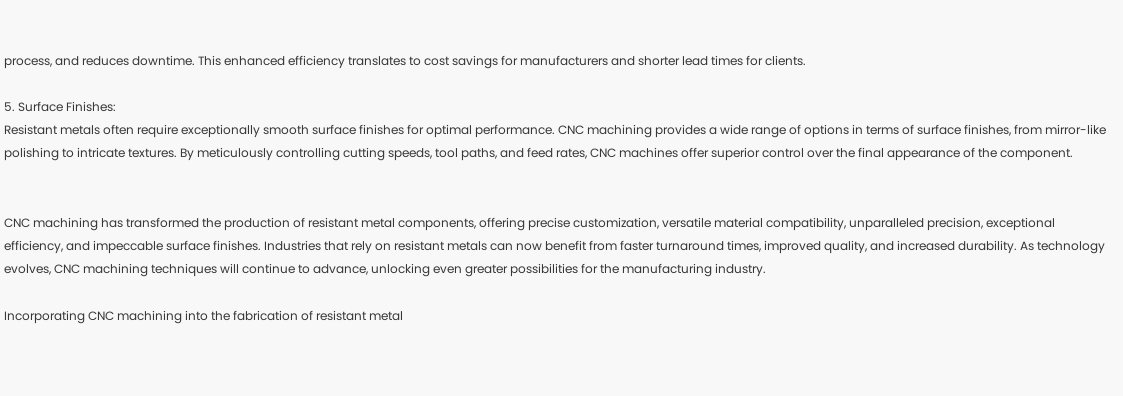process, and reduces downtime. This enhanced efficiency translates to cost savings for manufacturers and shorter lead times for clients.

5. Surface Finishes:
Resistant metals often require exceptionally smooth surface finishes for optimal performance. CNC machining provides a wide range of options in terms of surface finishes, from mirror-like polishing to intricate textures. By meticulously controlling cutting speeds, tool paths, and feed rates, CNC machines offer superior control over the final appearance of the component.


CNC machining has transformed the production of resistant metal components, offering precise customization, versatile material compatibility, unparalleled precision, exceptional efficiency, and impeccable surface finishes. Industries that rely on resistant metals can now benefit from faster turnaround times, improved quality, and increased durability. As technology evolves, CNC machining techniques will continue to advance, unlocking even greater possibilities for the manufacturing industry.

Incorporating CNC machining into the fabrication of resistant metal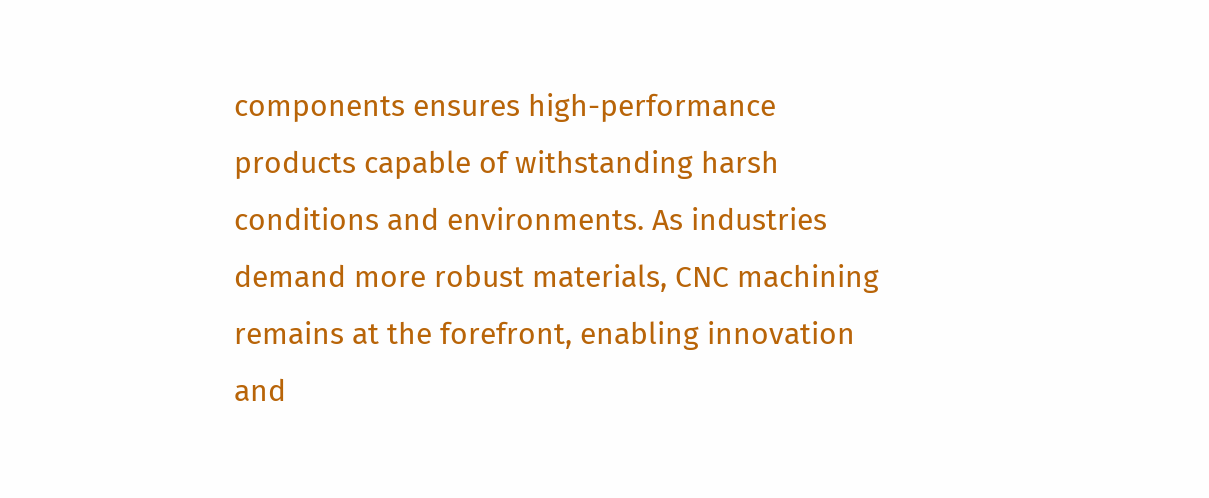components ensures high-performance products capable of withstanding harsh conditions and environments. As industries demand more robust materials, CNC machining remains at the forefront, enabling innovation and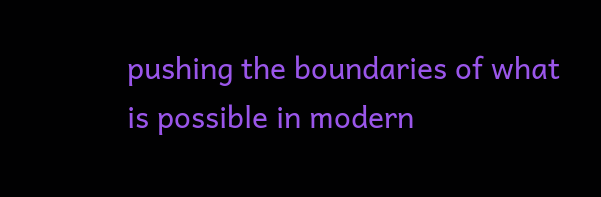pushing the boundaries of what is possible in modern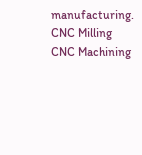manufacturing. CNC Milling CNC Machining